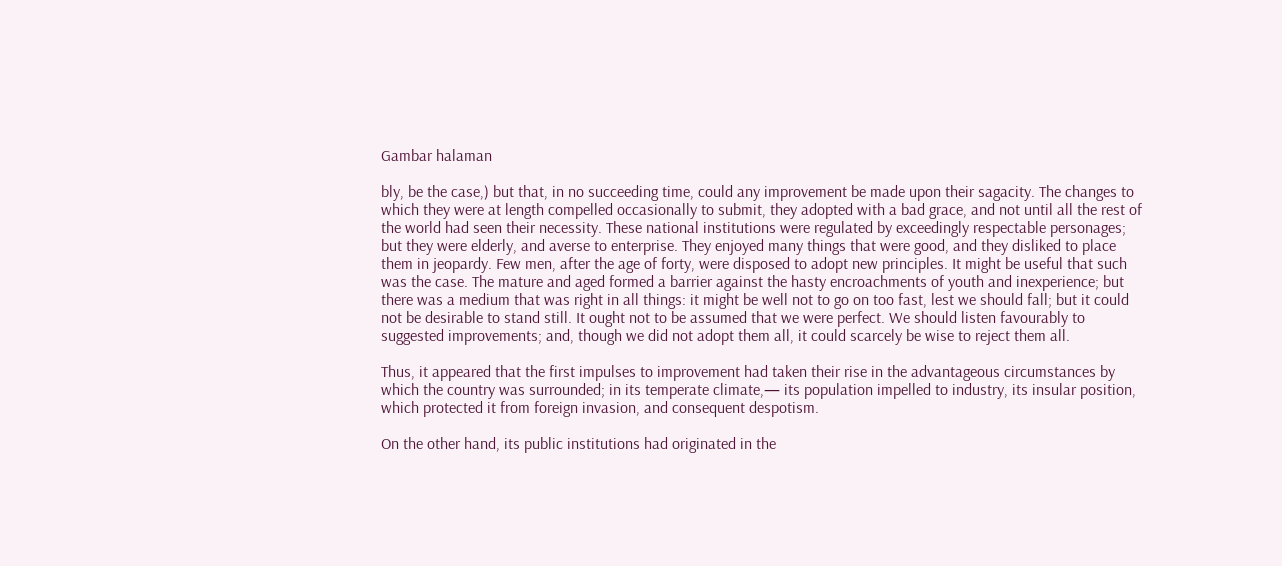Gambar halaman

bly, be the case,) but that, in no succeeding time, could any improvement be made upon their sagacity. The changes to which they were at length compelled occasionally to submit, they adopted with a bad grace, and not until all the rest of the world had seen their necessity. These national institutions were regulated by exceedingly respectable personages; but they were elderly, and averse to enterprise. They enjoyed many things that were good, and they disliked to place them in jeopardy. Few men, after the age of forty, were disposed to adopt new principles. It might be useful that such was the case. The mature and aged formed a barrier against the hasty encroachments of youth and inexperience; but there was a medium that was right in all things: it might be well not to go on too fast, lest we should fall; but it could not be desirable to stand still. It ought not to be assumed that we were perfect. We should listen favourably to suggested improvements; and, though we did not adopt them all, it could scarcely be wise to reject them all.

Thus, it appeared that the first impulses to improvement had taken their rise in the advantageous circumstances by which the country was surrounded; in its temperate climate,— its population impelled to industry, its insular position, which protected it from foreign invasion, and consequent despotism.

On the other hand, its public institutions had originated in the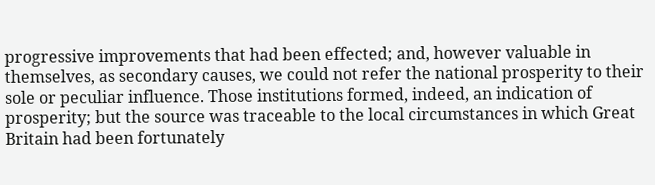progressive improvements that had been effected; and, however valuable in themselves, as secondary causes, we could not refer the national prosperity to their sole or peculiar influence. Those institutions formed, indeed, an indication of prosperity; but the source was traceable to the local circumstances in which Great Britain had been fortunately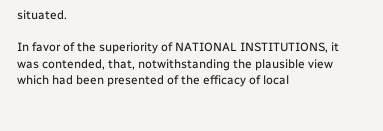situated.

In favor of the superiority of NATIONAL INSTITUTIONS, it was contended, that, notwithstanding the plausible view which had been presented of the efficacy of local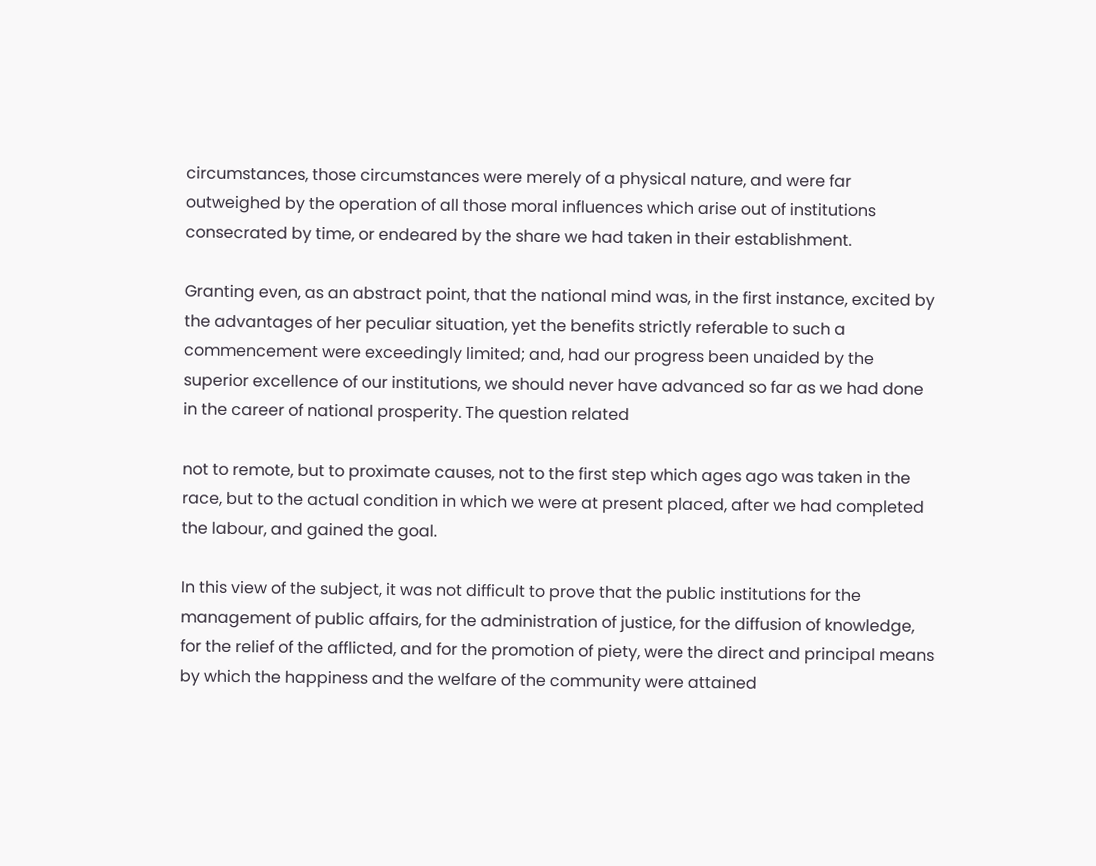circumstances, those circumstances were merely of a physical nature, and were far outweighed by the operation of all those moral influences which arise out of institutions consecrated by time, or endeared by the share we had taken in their establishment.

Granting even, as an abstract point, that the national mind was, in the first instance, excited by the advantages of her peculiar situation, yet the benefits strictly referable to such a commencement were exceedingly limited; and, had our progress been unaided by the superior excellence of our institutions, we should never have advanced so far as we had done in the career of national prosperity. The question related

not to remote, but to proximate causes, not to the first step which ages ago was taken in the race, but to the actual condition in which we were at present placed, after we had completed the labour, and gained the goal.

In this view of the subject, it was not difficult to prove that the public institutions for the management of public affairs, for the administration of justice, for the diffusion of knowledge, for the relief of the afflicted, and for the promotion of piety, were the direct and principal means by which the happiness and the welfare of the community were attained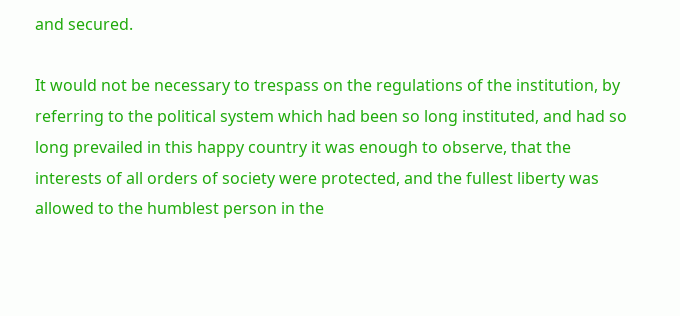and secured.

It would not be necessary to trespass on the regulations of the institution, by referring to the political system which had been so long instituted, and had so long prevailed in this happy country it was enough to observe, that the interests of all orders of society were protected, and the fullest liberty was allowed to the humblest person in the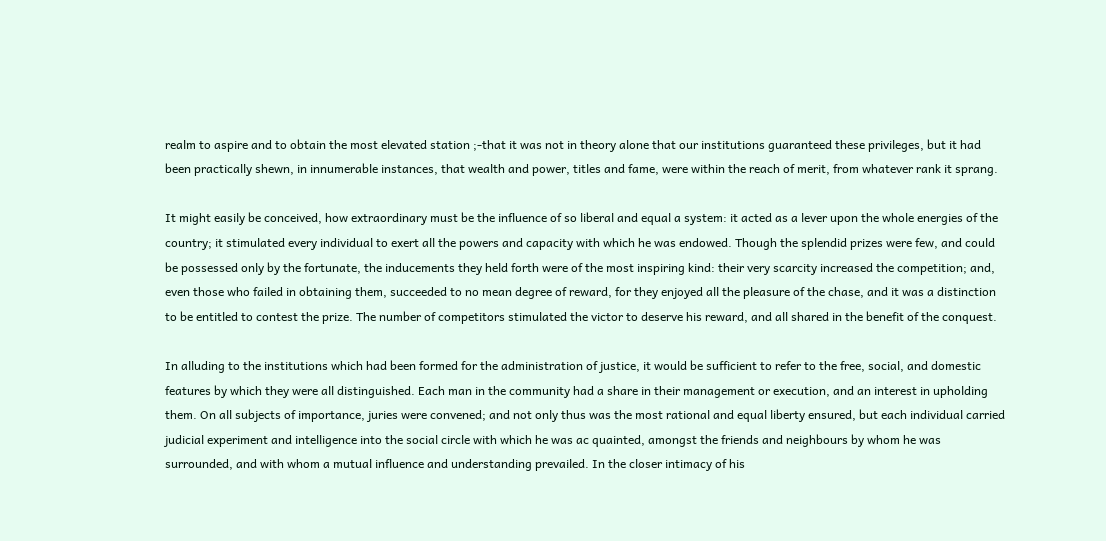realm to aspire and to obtain the most elevated station ;-that it was not in theory alone that our institutions guaranteed these privileges, but it had been practically shewn, in innumerable instances, that wealth and power, titles and fame, were within the reach of merit, from whatever rank it sprang.

It might easily be conceived, how extraordinary must be the influence of so liberal and equal a system: it acted as a lever upon the whole energies of the country; it stimulated every individual to exert all the powers and capacity with which he was endowed. Though the splendid prizes were few, and could be possessed only by the fortunate, the inducements they held forth were of the most inspiring kind: their very scarcity increased the competition; and, even those who failed in obtaining them, succeeded to no mean degree of reward, for they enjoyed all the pleasure of the chase, and it was a distinction to be entitled to contest the prize. The number of competitors stimulated the victor to deserve his reward, and all shared in the benefit of the conquest.

In alluding to the institutions which had been formed for the administration of justice, it would be sufficient to refer to the free, social, and domestic features by which they were all distinguished. Each man in the community had a share in their management or execution, and an interest in upholding them. On all subjects of importance, juries were convened; and not only thus was the most rational and equal liberty ensured, but each individual carried judicial experiment and intelligence into the social circle with which he was ac quainted, amongst the friends and neighbours by whom he was surrounded, and with whom a mutual influence and understanding prevailed. In the closer intimacy of his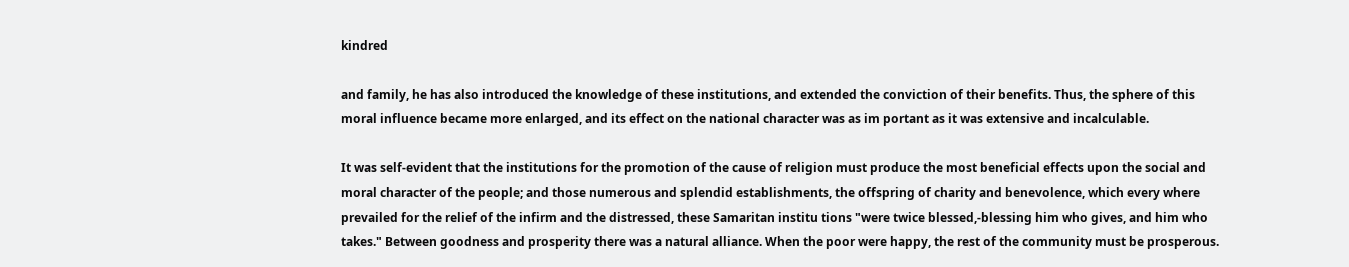kindred

and family, he has also introduced the knowledge of these institutions, and extended the conviction of their benefits. Thus, the sphere of this moral influence became more enlarged, and its effect on the national character was as im portant as it was extensive and incalculable.

It was self-evident that the institutions for the promotion of the cause of religion must produce the most beneficial effects upon the social and moral character of the people; and those numerous and splendid establishments, the offspring of charity and benevolence, which every where prevailed for the relief of the infirm and the distressed, these Samaritan institu tions "were twice blessed,-blessing him who gives, and him who takes." Between goodness and prosperity there was a natural alliance. When the poor were happy, the rest of the community must be prosperous.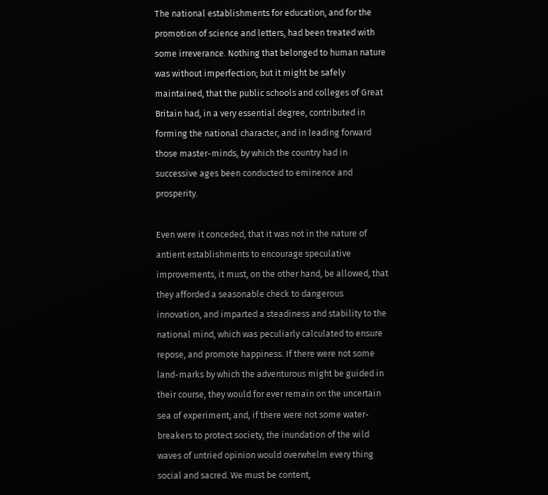The national establishments for education, and for the promotion of science and letters, had been treated with some irreverance. Nothing that belonged to human nature was without imperfection; but it might be safely maintained, that the public schools and colleges of Great Britain had, in a very essential degree, contributed in forming the national character, and in leading forward those master-minds, by which the country had in successive ages been conducted to eminence and prosperity.

Even were it conceded, that it was not in the nature of antient establishments to encourage speculative improvements, it must, on the other hand, be allowed, that they afforded a seasonable check to dangerous innovation, and imparted a steadiness and stability to the national mind, which was peculiarly calculated to ensure repose, and promote happiness. If there were not some land-marks by which the adventurous might be guided in their course, they would for ever remain on the uncertain sea of experiment; and, if there were not some water-breakers to protect society, the inundation of the wild waves of untried opinion would overwhelm every thing social and sacred. We must be content,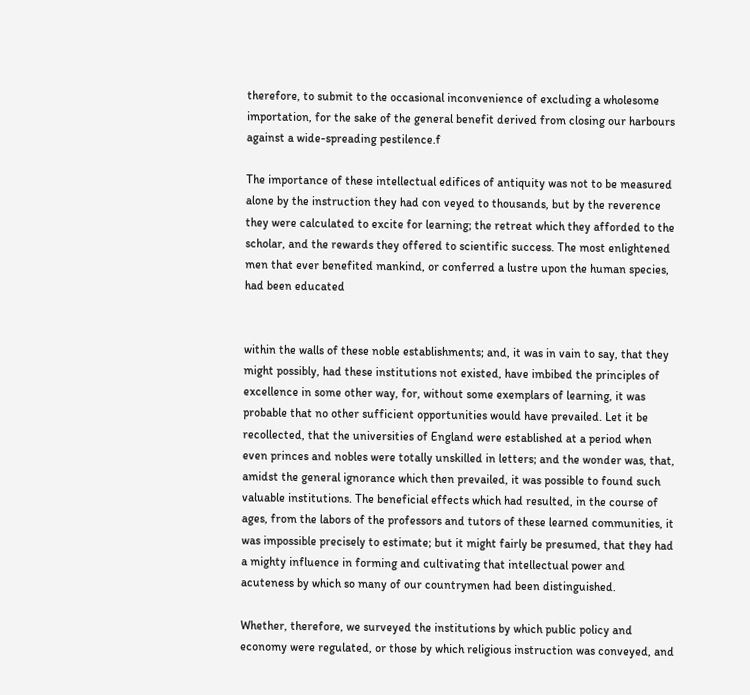therefore, to submit to the occasional inconvenience of excluding a wholesome importation, for the sake of the general benefit derived from closing our harbours against a wide-spreading pestilence.f

The importance of these intellectual edifices of antiquity was not to be measured alone by the instruction they had con veyed to thousands, but by the reverence they were calculated to excite for learning; the retreat which they afforded to the scholar, and the rewards they offered to scientific success. The most enlightened men that ever benefited mankind, or conferred a lustre upon the human species, had been educated


within the walls of these noble establishments; and, it was in vain to say, that they might possibly, had these institutions not existed, have imbibed the principles of excellence in some other way, for, without some exemplars of learning, it was probable that no other sufficient opportunities would have prevailed. Let it be recollected, that the universities of England were established at a period when even princes and nobles were totally unskilled in letters; and the wonder was, that, amidst the general ignorance which then prevailed, it was possible to found such valuable institutions. The beneficial effects which had resulted, in the course of ages, from the labors of the professors and tutors of these learned communities, it was impossible precisely to estimate; but it might fairly be presumed, that they had a mighty influence in forming and cultivating that intellectual power and acuteness by which so many of our countrymen had been distinguished.

Whether, therefore, we surveyed the institutions by which public policy and economy were regulated, or those by which religious instruction was conveyed, and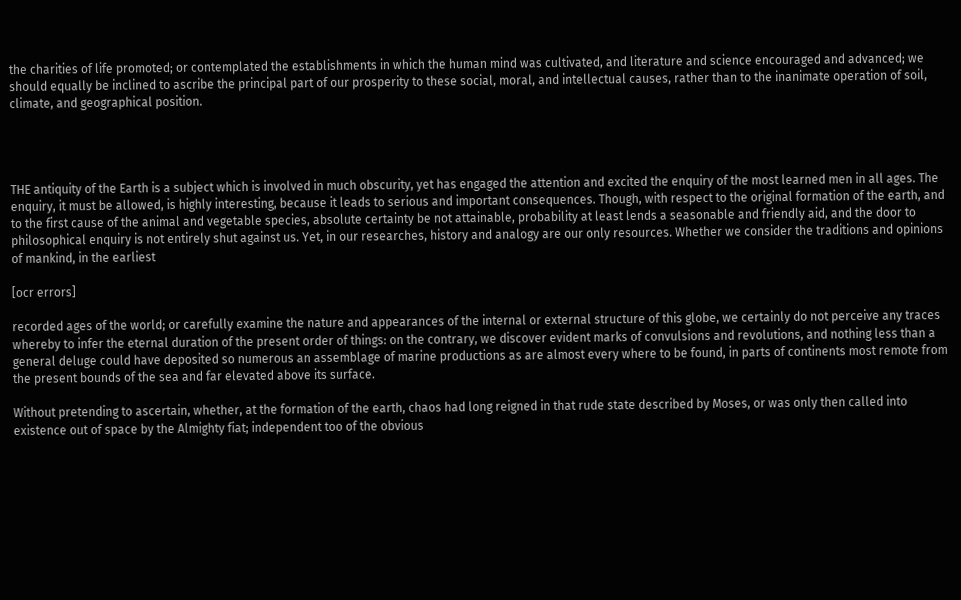the charities of life promoted; or contemplated the establishments in which the human mind was cultivated, and literature and science encouraged and advanced; we should equally be inclined to ascribe the principal part of our prosperity to these social, moral, and intellectual causes, rather than to the inanimate operation of soil, climate, and geographical position.




THE antiquity of the Earth is a subject which is involved in much obscurity, yet has engaged the attention and excited the enquiry of the most learned men in all ages. The enquiry, it must be allowed, is highly interesting, because it leads to serious and important consequences. Though, with respect to the original formation of the earth, and to the first cause of the animal and vegetable species, absolute certainty be not attainable, probability at least lends a seasonable and friendly aid, and the door to philosophical enquiry is not entirely shut against us. Yet, in our researches, history and analogy are our only resources. Whether we consider the traditions and opinions of mankind, in the earliest

[ocr errors]

recorded ages of the world; or carefully examine the nature and appearances of the internal or external structure of this globe, we certainly do not perceive any traces whereby to infer the eternal duration of the present order of things: on the contrary, we discover evident marks of convulsions and revolutions, and nothing less than a general deluge could have deposited so numerous an assemblage of marine productions as are almost every where to be found, in parts of continents most remote from the present bounds of the sea and far elevated above its surface.

Without pretending to ascertain, whether, at the formation of the earth, chaos had long reigned in that rude state described by Moses, or was only then called into existence out of space by the Almighty fiat; independent too of the obvious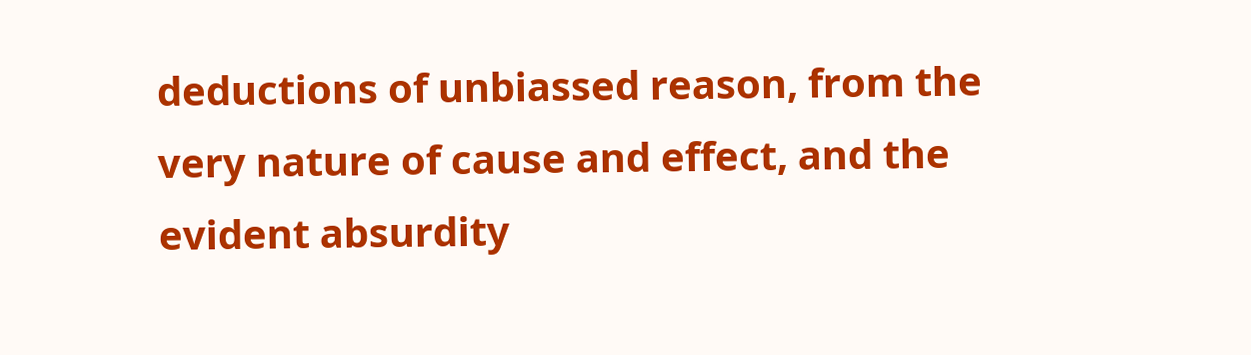deductions of unbiassed reason, from the very nature of cause and effect, and the evident absurdity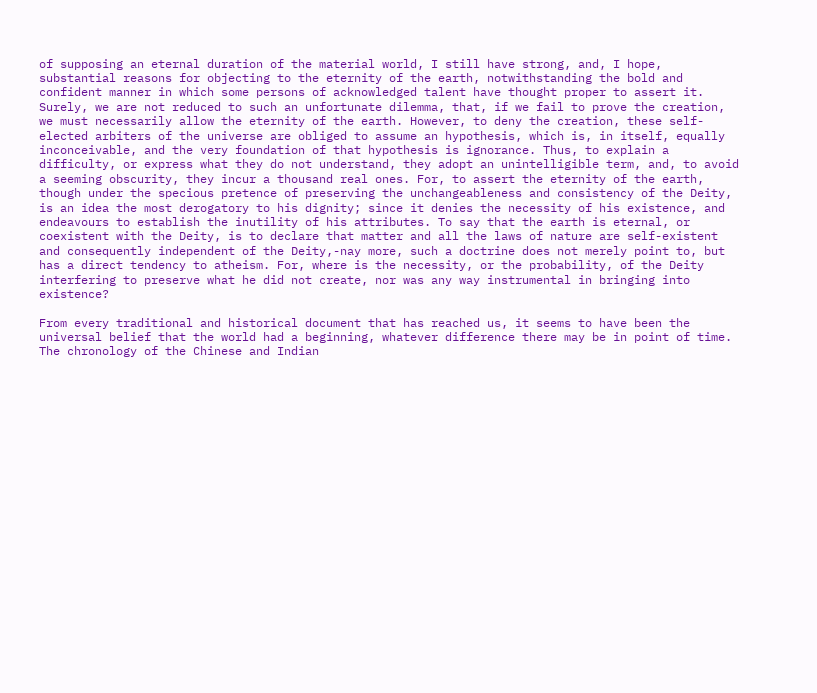of supposing an eternal duration of the material world, I still have strong, and, I hope, substantial reasons for objecting to the eternity of the earth, notwithstanding the bold and confident manner in which some persons of acknowledged talent have thought proper to assert it. Surely, we are not reduced to such an unfortunate dilemma, that, if we fail to prove the creation, we must necessarily allow the eternity of the earth. However, to deny the creation, these self-elected arbiters of the universe are obliged to assume an hypothesis, which is, in itself, equally inconceivable, and the very foundation of that hypothesis is ignorance. Thus, to explain a difficulty, or express what they do not understand, they adopt an unintelligible term, and, to avoid a seeming obscurity, they incur a thousand real ones. For, to assert the eternity of the earth, though under the specious pretence of preserving the unchangeableness and consistency of the Deity, is an idea the most derogatory to his dignity; since it denies the necessity of his existence, and endeavours to establish the inutility of his attributes. To say that the earth is eternal, or coexistent with the Deity, is to declare that matter and all the laws of nature are self-existent and consequently independent of the Deity,-nay more, such a doctrine does not merely point to, but has a direct tendency to atheism. For, where is the necessity, or the probability, of the Deity interfering to preserve what he did not create, nor was any way instrumental in bringing into existence?

From every traditional and historical document that has reached us, it seems to have been the universal belief that the world had a beginning, whatever difference there may be in point of time. The chronology of the Chinese and Indian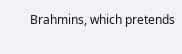Brahmins, which pretends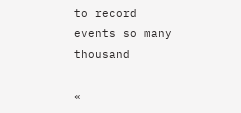to record events so many thousand

«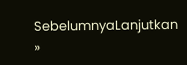SebelumnyaLanjutkan »